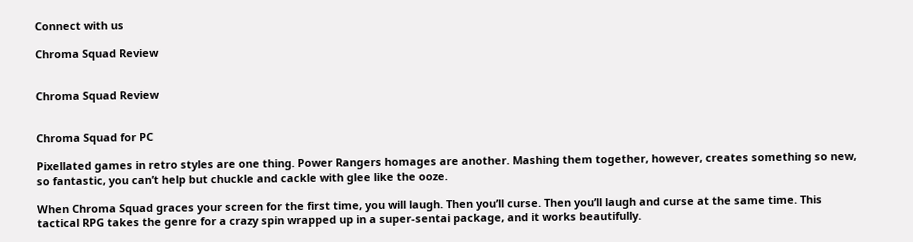Connect with us

Chroma Squad Review


Chroma Squad Review


Chroma Squad for PC

Pixellated games in retro styles are one thing. Power Rangers homages are another. Mashing them together, however, creates something so new, so fantastic, you can’t help but chuckle and cackle with glee like the ooze.

When Chroma Squad graces your screen for the first time, you will laugh. Then you’ll curse. Then you’ll laugh and curse at the same time. This tactical RPG takes the genre for a crazy spin wrapped up in a super-sentai package, and it works beautifully.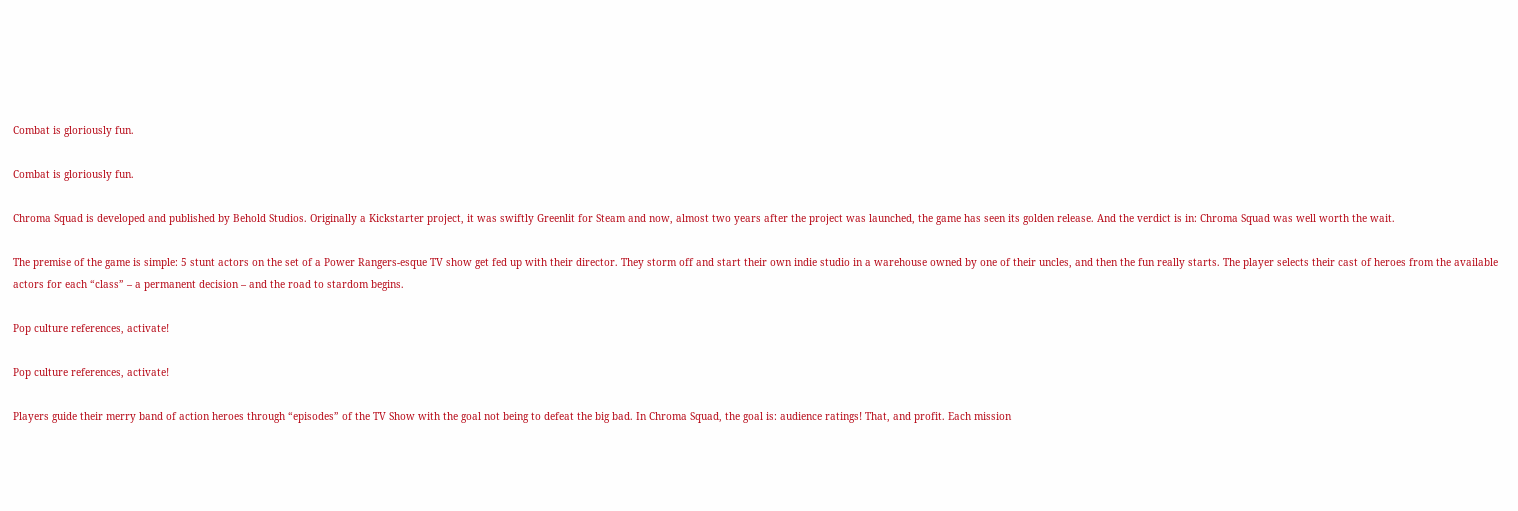Combat is gloriously fun.

Combat is gloriously fun.

Chroma Squad is developed and published by Behold Studios. Originally a Kickstarter project, it was swiftly Greenlit for Steam and now, almost two years after the project was launched, the game has seen its golden release. And the verdict is in: Chroma Squad was well worth the wait.

The premise of the game is simple: 5 stunt actors on the set of a Power Rangers-esque TV show get fed up with their director. They storm off and start their own indie studio in a warehouse owned by one of their uncles, and then the fun really starts. The player selects their cast of heroes from the available actors for each “class” – a permanent decision – and the road to stardom begins.

Pop culture references, activate!

Pop culture references, activate!

Players guide their merry band of action heroes through “episodes” of the TV Show with the goal not being to defeat the big bad. In Chroma Squad, the goal is: audience ratings! That, and profit. Each mission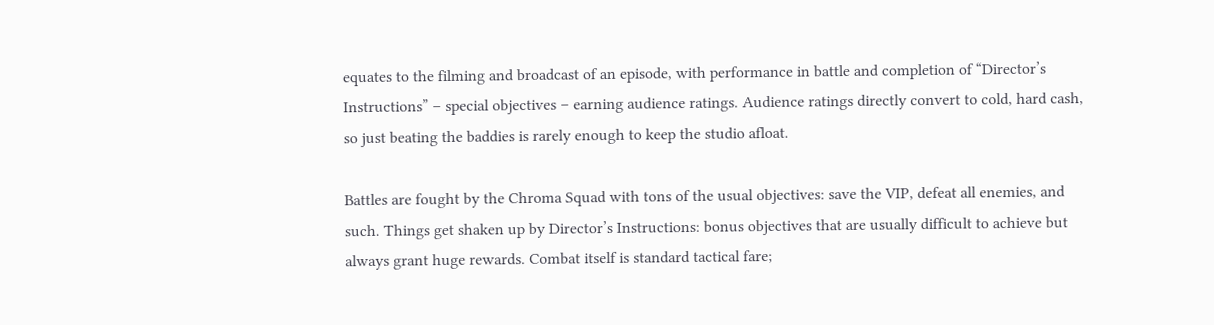equates to the filming and broadcast of an episode, with performance in battle and completion of “Director’s Instructions” – special objectives – earning audience ratings. Audience ratings directly convert to cold, hard cash, so just beating the baddies is rarely enough to keep the studio afloat.

Battles are fought by the Chroma Squad with tons of the usual objectives: save the VIP, defeat all enemies, and such. Things get shaken up by Director’s Instructions: bonus objectives that are usually difficult to achieve but always grant huge rewards. Combat itself is standard tactical fare;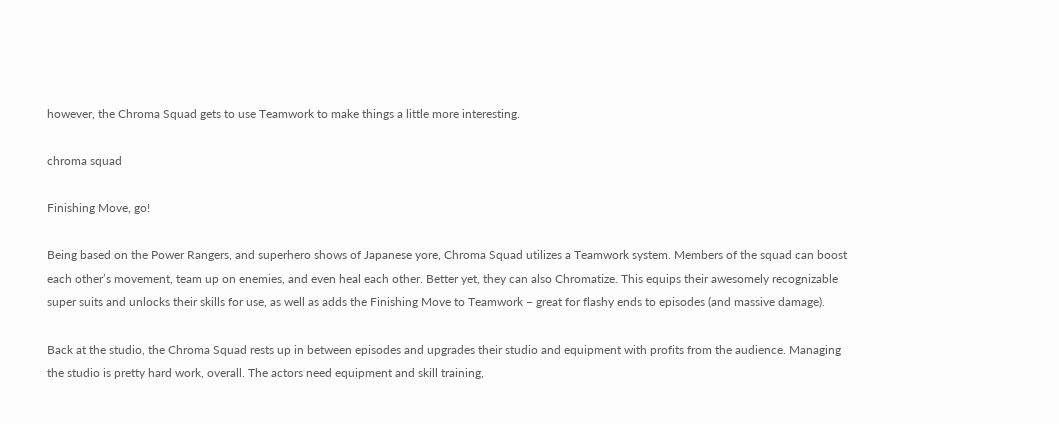however, the Chroma Squad gets to use Teamwork to make things a little more interesting.

chroma squad

Finishing Move, go!

Being based on the Power Rangers, and superhero shows of Japanese yore, Chroma Squad utilizes a Teamwork system. Members of the squad can boost each other’s movement, team up on enemies, and even heal each other. Better yet, they can also Chromatize. This equips their awesomely recognizable super suits and unlocks their skills for use, as well as adds the Finishing Move to Teamwork – great for flashy ends to episodes (and massive damage).

Back at the studio, the Chroma Squad rests up in between episodes and upgrades their studio and equipment with profits from the audience. Managing the studio is pretty hard work, overall. The actors need equipment and skill training,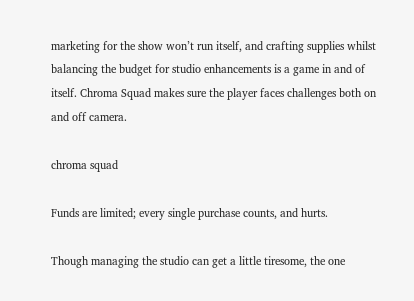marketing for the show won’t run itself, and crafting supplies whilst balancing the budget for studio enhancements is a game in and of itself. Chroma Squad makes sure the player faces challenges both on and off camera.

chroma squad

Funds are limited; every single purchase counts, and hurts.

Though managing the studio can get a little tiresome, the one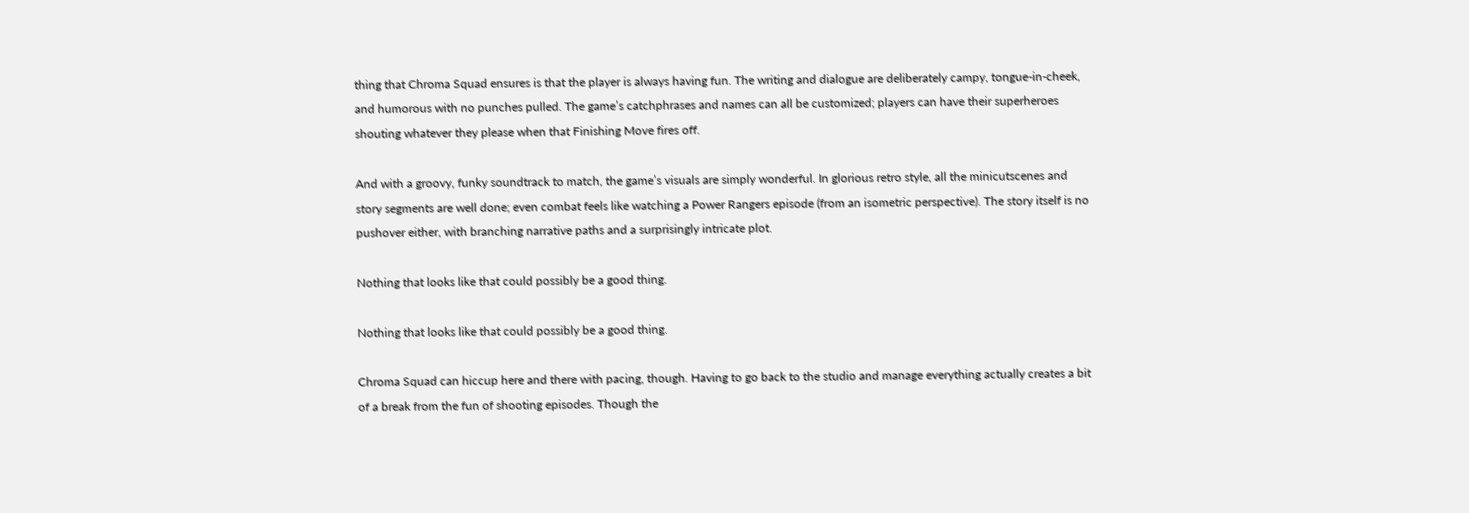thing that Chroma Squad ensures is that the player is always having fun. The writing and dialogue are deliberately campy, tongue-in-cheek, and humorous with no punches pulled. The game’s catchphrases and names can all be customized; players can have their superheroes shouting whatever they please when that Finishing Move fires off.

And with a groovy, funky soundtrack to match, the game’s visuals are simply wonderful. In glorious retro style, all the minicutscenes and story segments are well done; even combat feels like watching a Power Rangers episode (from an isometric perspective). The story itself is no pushover either, with branching narrative paths and a surprisingly intricate plot.

Nothing that looks like that could possibly be a good thing.

Nothing that looks like that could possibly be a good thing.

Chroma Squad can hiccup here and there with pacing, though. Having to go back to the studio and manage everything actually creates a bit of a break from the fun of shooting episodes. Though the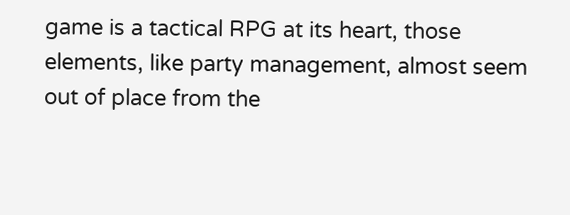game is a tactical RPG at its heart, those elements, like party management, almost seem out of place from the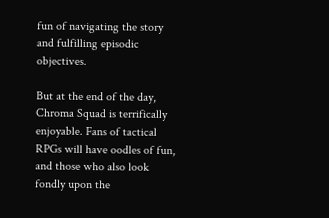fun of navigating the story and fulfilling episodic objectives.

But at the end of the day, Chroma Squad is terrifically enjoyable. Fans of tactical RPGs will have oodles of fun, and those who also look fondly upon the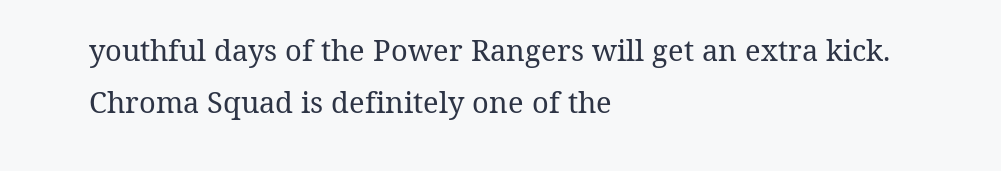youthful days of the Power Rangers will get an extra kick. Chroma Squad is definitely one of the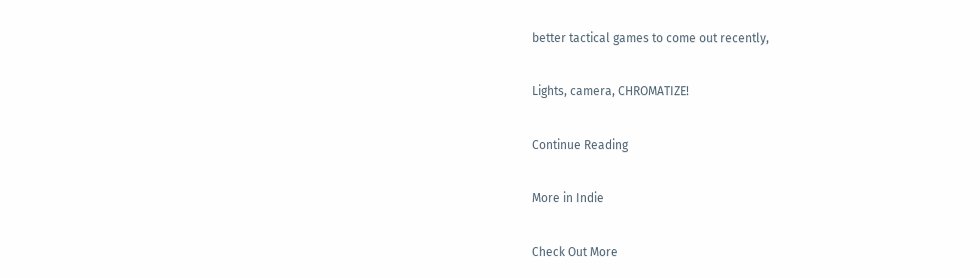better tactical games to come out recently,

Lights, camera, CHROMATIZE!

Continue Reading

More in Indie

Check Out More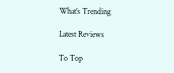What’s Trending

Latest Reviews

To Top